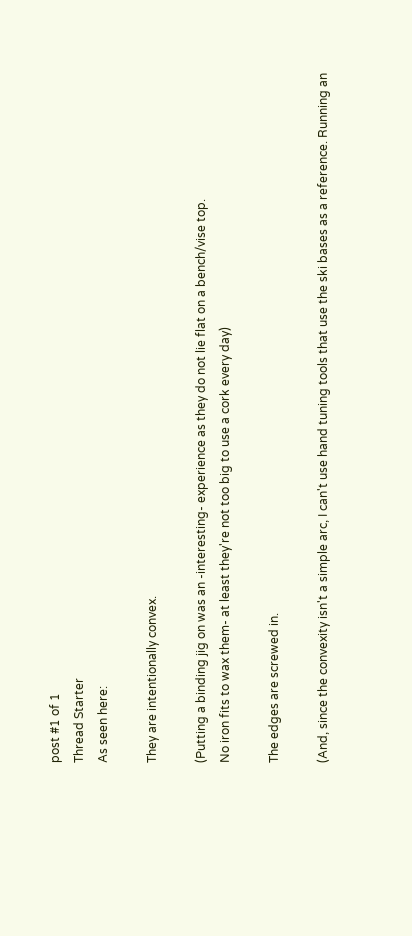post #1 of 1
Thread Starter
As seen here:

They are intentionally convex.

(Putting a binding jig on was an -interesting- experience as they do not lie flat on a bench/vise top.
No iron fits to wax them- at least they're not too big to use a cork every day)

The edges are screwed in.

(And, since the convexity isn't a simple arc, I can't use hand tuning tools that use the ski bases as a reference. Running an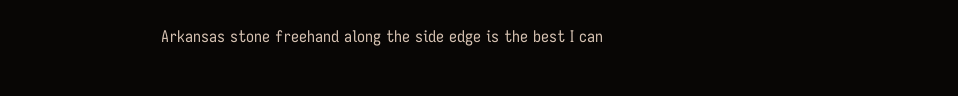Arkansas stone freehand along the side edge is the best I can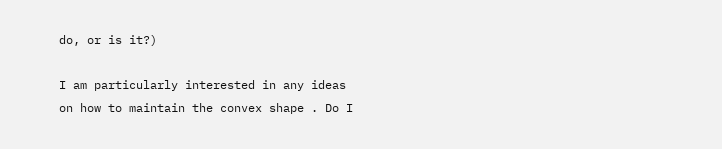do, or is it?)

I am particularly interested in any ideas on how to maintain the convex shape . Do I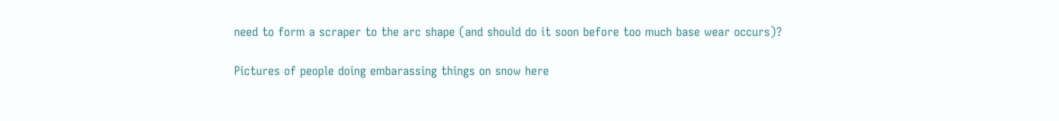need to form a scraper to the arc shape (and should do it soon before too much base wear occurs)?

Pictures of people doing embarassing things on snow here